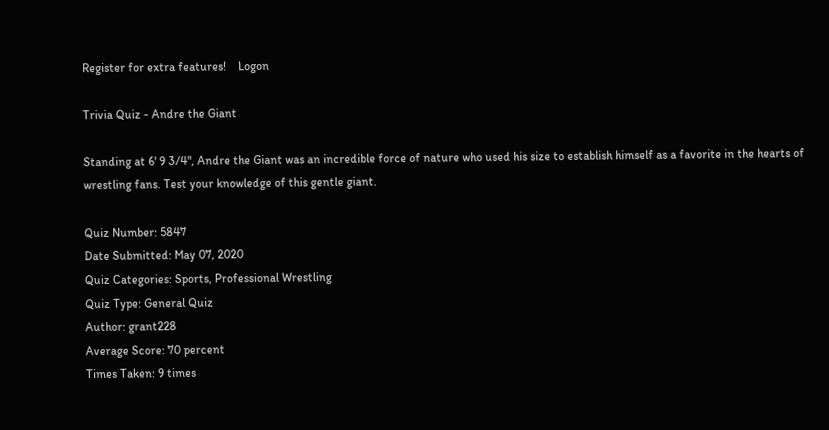Register for extra features!    Logon

Trivia Quiz - Andre the Giant

Standing at 6' 9 3/4", Andre the Giant was an incredible force of nature who used his size to establish himself as a favorite in the hearts of wrestling fans. Test your knowledge of this gentle giant.

Quiz Number: 5847
Date Submitted: May 07, 2020
Quiz Categories: Sports, Professional Wrestling
Quiz Type: General Quiz
Author: grant228
Average Score: 70 percent
Times Taken: 9 times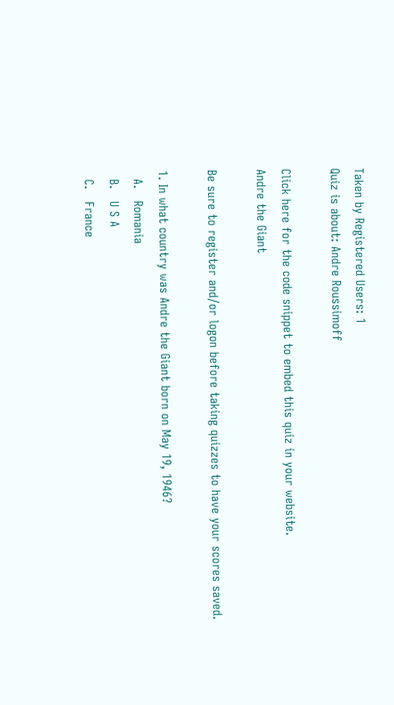Taken by Registered Users: 1
Quiz is about: Andre Roussimoff

Click here for the code snippet to embed this quiz in your website.
Andre the Giant

Be sure to register and/or logon before taking quizzes to have your scores saved.

1. In what country was Andre the Giant born on May 19, 1946?
  A.   Romania
  B.   U S A
  C.   France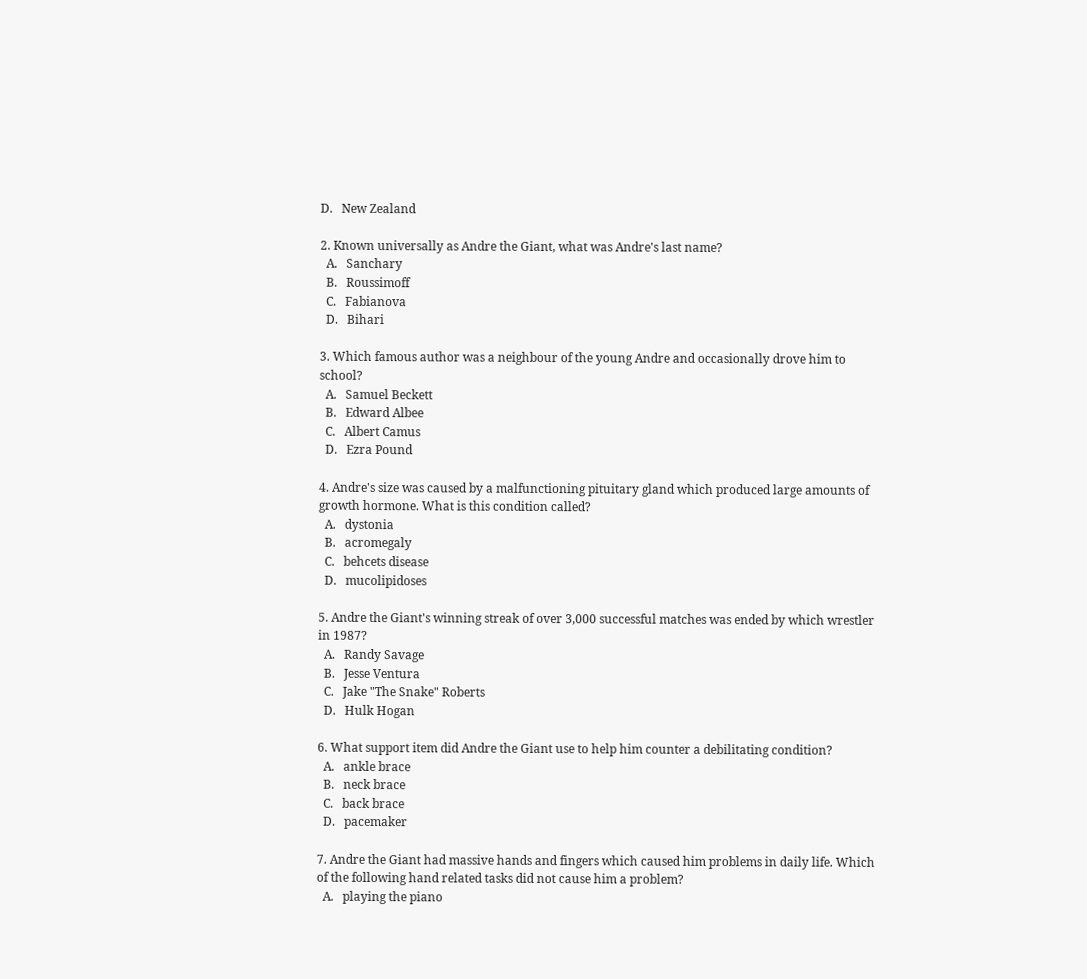D.   New Zealand

2. Known universally as Andre the Giant, what was Andre's last name?
  A.   Sanchary
  B.   Roussimoff
  C.   Fabianova
  D.   Bihari

3. Which famous author was a neighbour of the young Andre and occasionally drove him to school?
  A.   Samuel Beckett
  B.   Edward Albee
  C.   Albert Camus
  D.   Ezra Pound

4. Andre's size was caused by a malfunctioning pituitary gland which produced large amounts of growth hormone. What is this condition called?
  A.   dystonia
  B.   acromegaly
  C.   behcets disease
  D.   mucolipidoses

5. Andre the Giant's winning streak of over 3,000 successful matches was ended by which wrestler in 1987?
  A.   Randy Savage
  B.   Jesse Ventura
  C.   Jake "The Snake" Roberts
  D.   Hulk Hogan

6. What support item did Andre the Giant use to help him counter a debilitating condition?
  A.   ankle brace
  B.   neck brace
  C.   back brace
  D.   pacemaker

7. Andre the Giant had massive hands and fingers which caused him problems in daily life. Which of the following hand related tasks did not cause him a problem?
  A.   playing the piano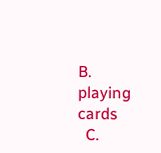B.   playing cards
  C.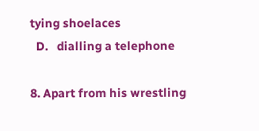tying shoelaces
  D.   dialling a telephone

8. Apart from his wrestling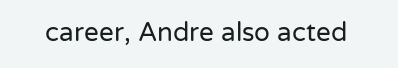career, Andre also acted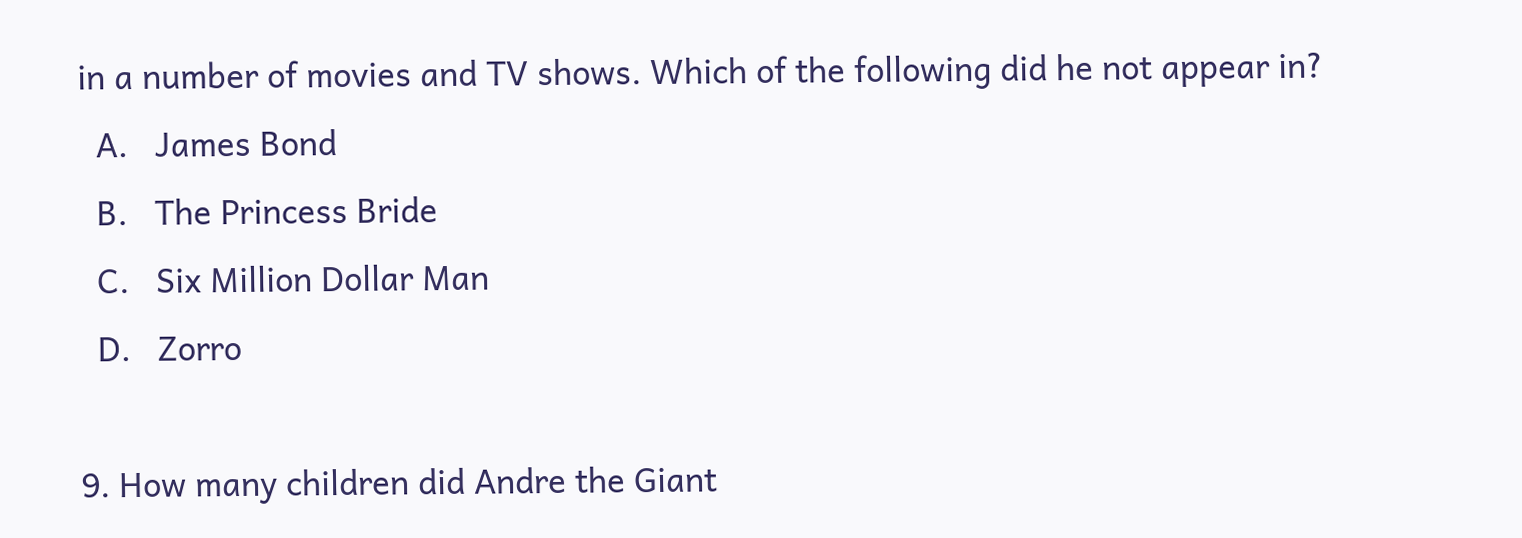in a number of movies and TV shows. Which of the following did he not appear in?
  A.   James Bond
  B.   The Princess Bride
  C.   Six Million Dollar Man
  D.   Zorro

9. How many children did Andre the Giant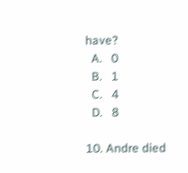have?
  A.   0
  B.   1
  C.   4
  D.   8

10. Andre died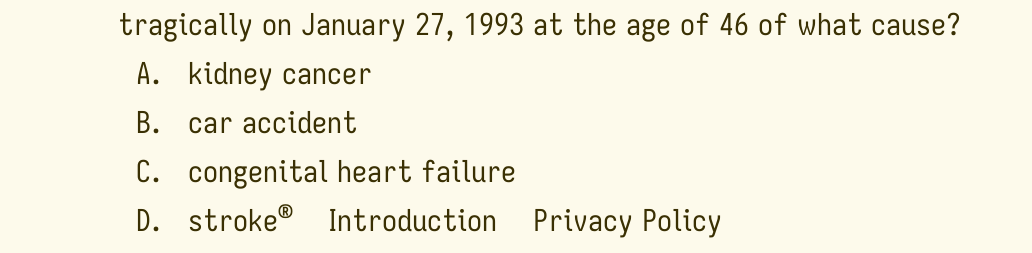tragically on January 27, 1993 at the age of 46 of what cause?
  A.   kidney cancer
  B.   car accident
  C.   congenital heart failure
  D.   stroke®    Introduction    Privacy Policy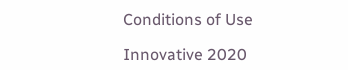Conditions of Use

Innovative 2020